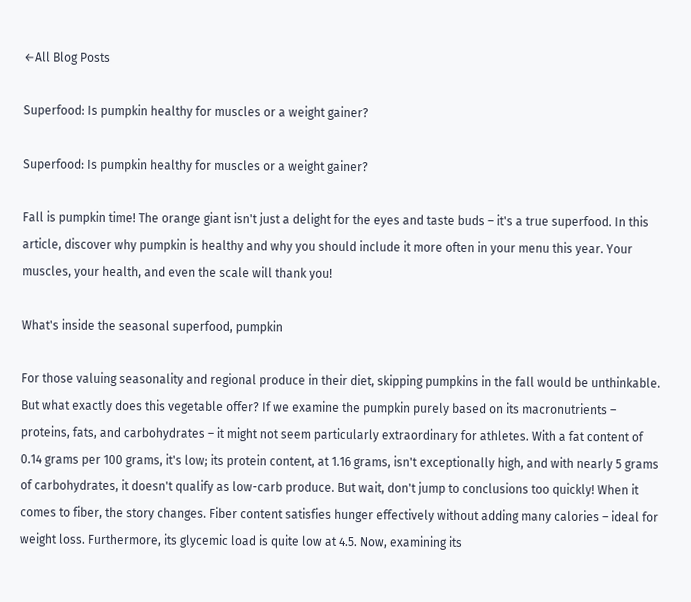←All Blog Posts

Superfood: Is pumpkin healthy for muscles or a weight gainer?

Superfood: Is pumpkin healthy for muscles or a weight gainer?

Fall is pumpkin time! The orange giant isn't just a delight for the eyes and taste buds – it's a true superfood. In this article, discover why pumpkin is healthy and why you should include it more often in your menu this year. Your muscles, your health, and even the scale will thank you!

What's inside the seasonal superfood, pumpkin

For those valuing seasonality and regional produce in their diet, skipping pumpkins in the fall would be unthinkable. But what exactly does this vegetable offer? If we examine the pumpkin purely based on its macronutrients – proteins, fats, and carbohydrates – it might not seem particularly extraordinary for athletes. With a fat content of 0.14 grams per 100 grams, it's low; its protein content, at 1.16 grams, isn't exceptionally high, and with nearly 5 grams of carbohydrates, it doesn't qualify as low-carb produce. But wait, don't jump to conclusions too quickly! When it comes to fiber, the story changes. Fiber content satisfies hunger effectively without adding many calories – ideal for weight loss. Furthermore, its glycemic load is quite low at 4.5. Now, examining its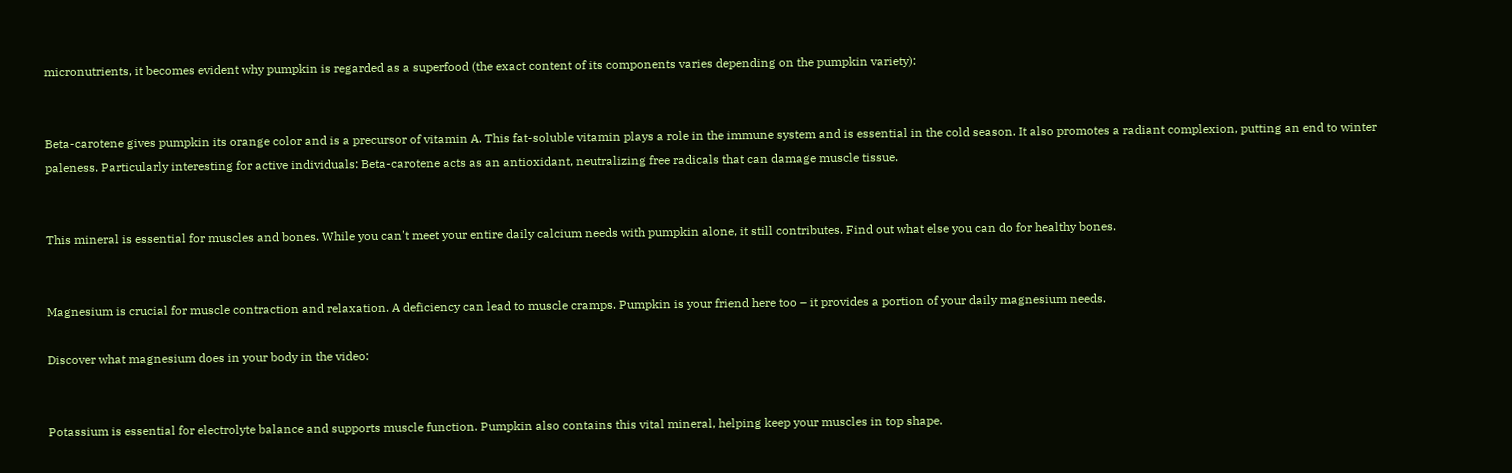micronutrients, it becomes evident why pumpkin is regarded as a superfood (the exact content of its components varies depending on the pumpkin variety):


Beta-carotene gives pumpkin its orange color and is a precursor of vitamin A. This fat-soluble vitamin plays a role in the immune system and is essential in the cold season. It also promotes a radiant complexion, putting an end to winter paleness. Particularly interesting for active individuals: Beta-carotene acts as an antioxidant, neutralizing free radicals that can damage muscle tissue.


This mineral is essential for muscles and bones. While you can't meet your entire daily calcium needs with pumpkin alone, it still contributes. Find out what else you can do for healthy bones.


Magnesium is crucial for muscle contraction and relaxation. A deficiency can lead to muscle cramps. Pumpkin is your friend here too – it provides a portion of your daily magnesium needs.

Discover what magnesium does in your body in the video:


Potassium is essential for electrolyte balance and supports muscle function. Pumpkin also contains this vital mineral, helping keep your muscles in top shape.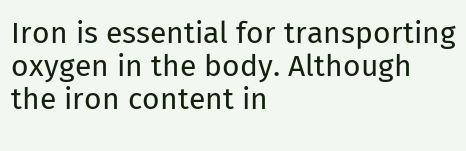Iron is essential for transporting oxygen in the body. Although the iron content in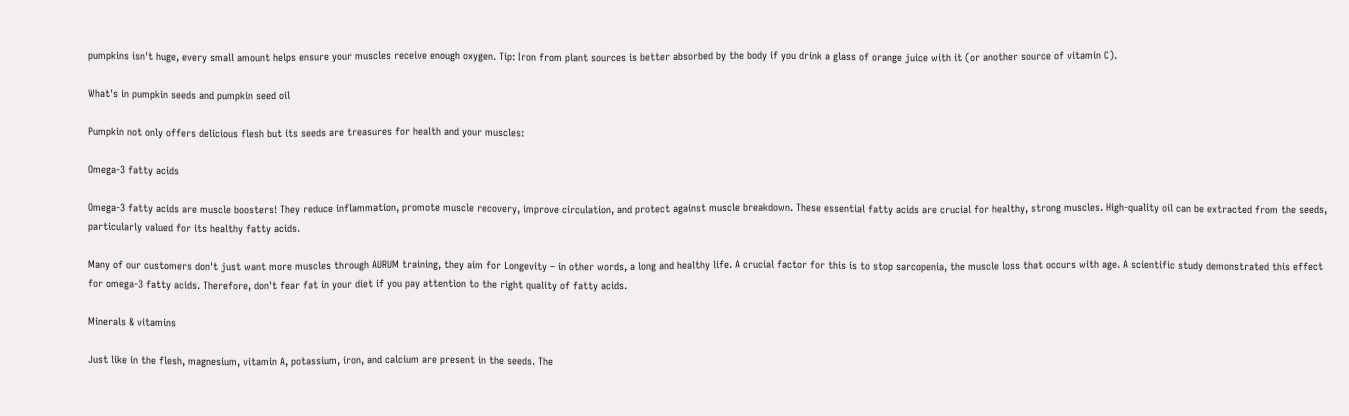pumpkins isn't huge, every small amount helps ensure your muscles receive enough oxygen. Tip: Iron from plant sources is better absorbed by the body if you drink a glass of orange juice with it (or another source of vitamin C).

What's in pumpkin seeds and pumpkin seed oil

Pumpkin not only offers delicious flesh but its seeds are treasures for health and your muscles:

Omega-3 fatty acids

Omega-3 fatty acids are muscle boosters! They reduce inflammation, promote muscle recovery, improve circulation, and protect against muscle breakdown. These essential fatty acids are crucial for healthy, strong muscles. High-quality oil can be extracted from the seeds, particularly valued for its healthy fatty acids.

Many of our customers don't just want more muscles through AURUM training, they aim for Longevity – in other words, a long and healthy life. A crucial factor for this is to stop sarcopenia, the muscle loss that occurs with age. A scientific study demonstrated this effect for omega-3 fatty acids. Therefore, don't fear fat in your diet if you pay attention to the right quality of fatty acids.

Minerals & vitamins

Just like in the flesh, magnesium, vitamin A, potassium, iron, and calcium are present in the seeds. The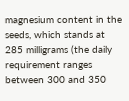magnesium content in the seeds, which stands at 285 milligrams (the daily requirement ranges between 300 and 350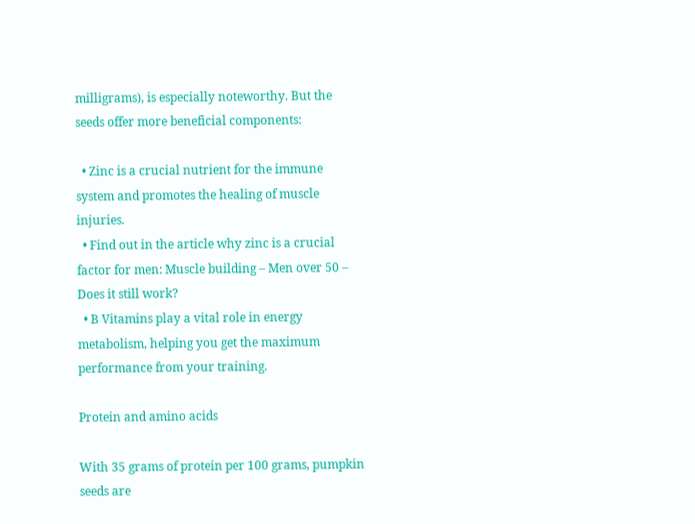milligrams), is especially noteworthy. But the seeds offer more beneficial components:

  • Zinc is a crucial nutrient for the immune system and promotes the healing of muscle injuries.
  • Find out in the article why zinc is a crucial factor for men: Muscle building – Men over 50 – Does it still work?
  • B Vitamins play a vital role in energy metabolism, helping you get the maximum performance from your training.

Protein and amino acids

With 35 grams of protein per 100 grams, pumpkin seeds are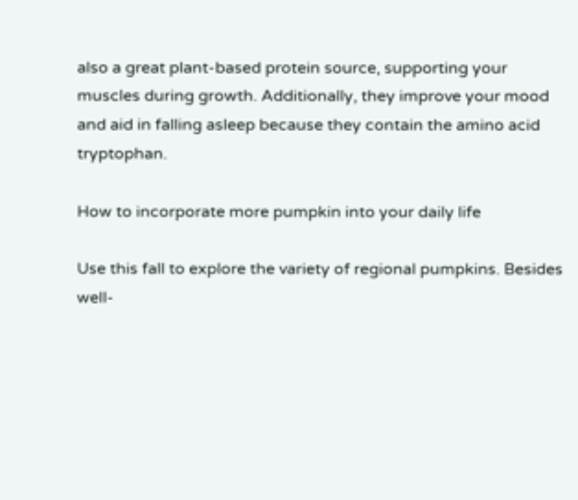also a great plant-based protein source, supporting your muscles during growth. Additionally, they improve your mood and aid in falling asleep because they contain the amino acid tryptophan.

How to incorporate more pumpkin into your daily life

Use this fall to explore the variety of regional pumpkins. Besides well-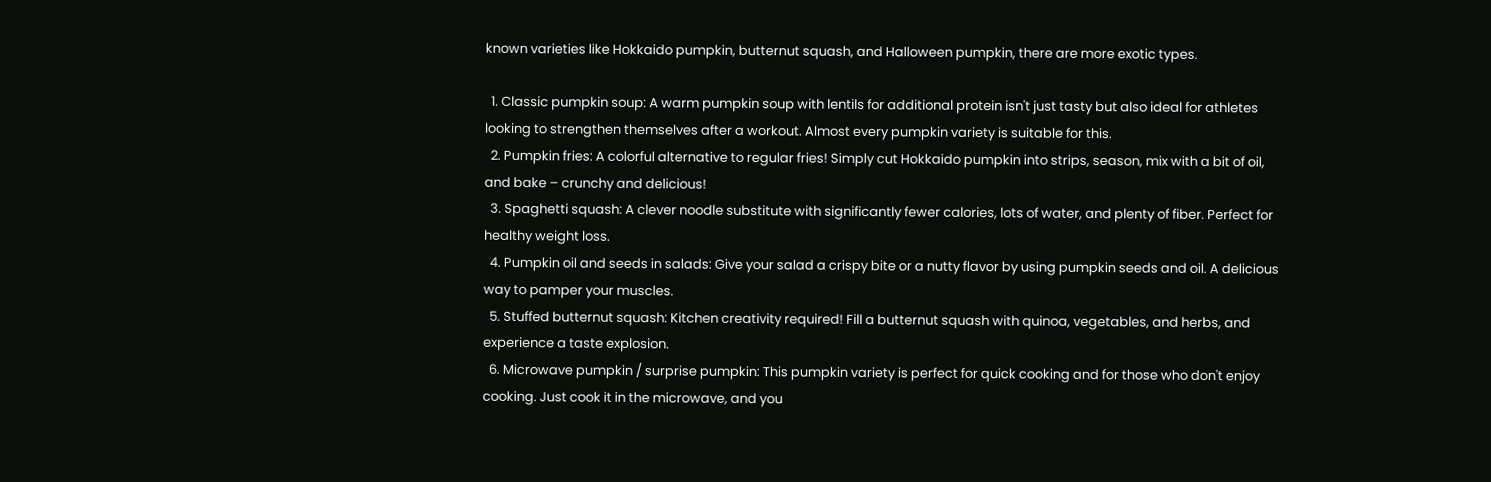known varieties like Hokkaido pumpkin, butternut squash, and Halloween pumpkin, there are more exotic types.

  1. Classic pumpkin soup: A warm pumpkin soup with lentils for additional protein isn't just tasty but also ideal for athletes looking to strengthen themselves after a workout. Almost every pumpkin variety is suitable for this.
  2. Pumpkin fries: A colorful alternative to regular fries! Simply cut Hokkaido pumpkin into strips, season, mix with a bit of oil, and bake – crunchy and delicious!
  3. Spaghetti squash: A clever noodle substitute with significantly fewer calories, lots of water, and plenty of fiber. Perfect for healthy weight loss.
  4. Pumpkin oil and seeds in salads: Give your salad a crispy bite or a nutty flavor by using pumpkin seeds and oil. A delicious way to pamper your muscles.
  5. Stuffed butternut squash: Kitchen creativity required! Fill a butternut squash with quinoa, vegetables, and herbs, and experience a taste explosion.
  6. Microwave pumpkin / surprise pumpkin: This pumpkin variety is perfect for quick cooking and for those who don't enjoy cooking. Just cook it in the microwave, and you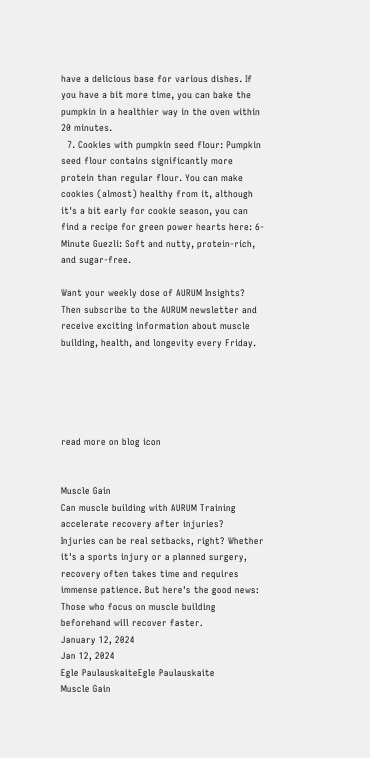have a delicious base for various dishes. If you have a bit more time, you can bake the pumpkin in a healthier way in the oven within 20 minutes.
  7. Cookies with pumpkin seed flour: Pumpkin seed flour contains significantly more protein than regular flour. You can make cookies (almost) healthy from it, although it's a bit early for cookie season, you can find a recipe for green power hearts here: 6-Minute Guezli: Soft and nutty, protein-rich, and sugar-free.

Want your weekly dose of AURUM Insights? Then subscribe to the AURUM newsletter and receive exciting information about muscle building, health, and longevity every Friday.





read more on blog icon


Muscle Gain
Can muscle building with AURUM Training accelerate recovery after injuries?
Injuries can be real setbacks, right? Whether it's a sports injury or a planned surgery, recovery often takes time and requires immense patience. But here's the good news: Those who focus on muscle building beforehand will recover faster.
January 12, 2024
Jan 12, 2024
Egle PaulauskaiteEgle Paulauskaite
Muscle Gain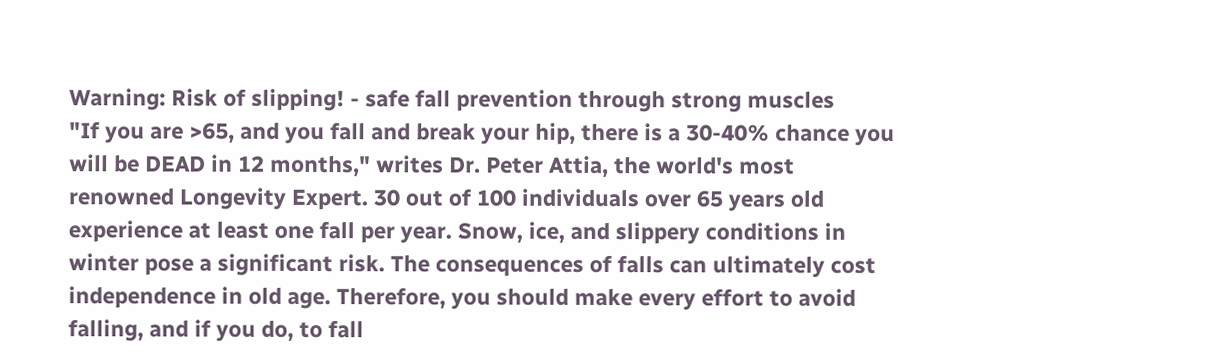Warning: Risk of slipping! - safe fall prevention through strong muscles
"If you are >65, and you fall and break your hip, there is a 30-40% chance you will be DEAD in 12 months," writes Dr. Peter Attia, the world's most renowned Longevity Expert. 30 out of 100 individuals over 65 years old experience at least one fall per year. Snow, ice, and slippery conditions in winter pose a significant risk. The consequences of falls can ultimately cost independence in old age. Therefore, you should make every effort to avoid falling, and if you do, to fall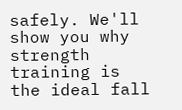safely. We'll show you why strength training is the ideal fall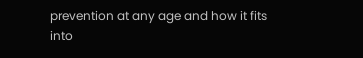prevention at any age and how it fits into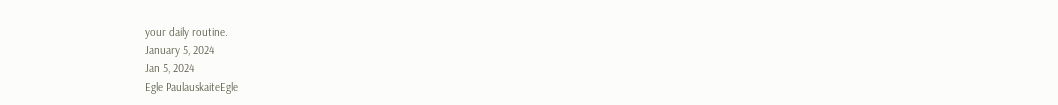your daily routine.
January 5, 2024
Jan 5, 2024
Egle PaulauskaiteEgle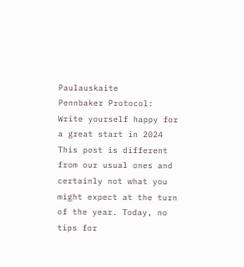Paulauskaite
Pennbaker Protocol: Write yourself happy for a great start in 2024
This post is different from our usual ones and certainly not what you might expect at the turn of the year. Today, no tips for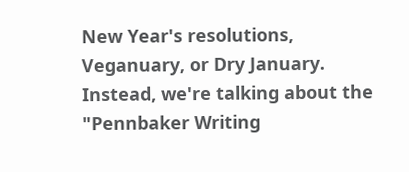New Year's resolutions, Veganuary, or Dry January. Instead, we're talking about the "Pennbaker Writing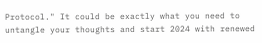Protocol." It could be exactly what you need to untangle your thoughts and start 2024 with renewed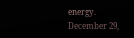energy.
December 29,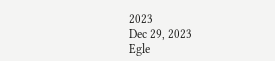2023
Dec 29, 2023
Egle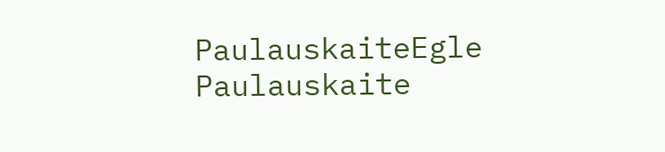PaulauskaiteEgle Paulauskaite